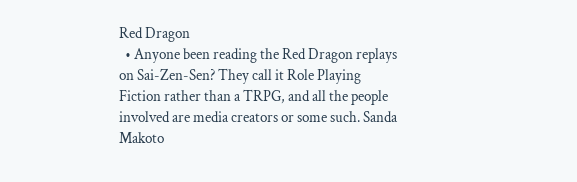Red Dragon
  • Anyone been reading the Red Dragon replays on Sai-Zen-Sen? They call it Role Playing Fiction rather than a TRPG, and all the people involved are media creators or some such. Sanda Makoto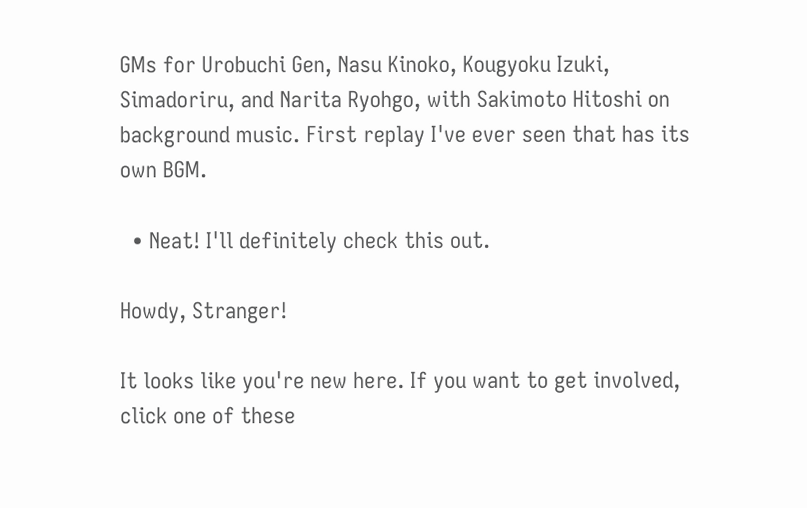GMs for Urobuchi Gen, Nasu Kinoko, Kougyoku Izuki, Simadoriru, and Narita Ryohgo, with Sakimoto Hitoshi on background music. First replay I've ever seen that has its own BGM.

  • Neat! I'll definitely check this out.

Howdy, Stranger!

It looks like you're new here. If you want to get involved, click one of these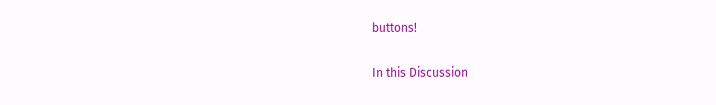buttons!

In this Discussion